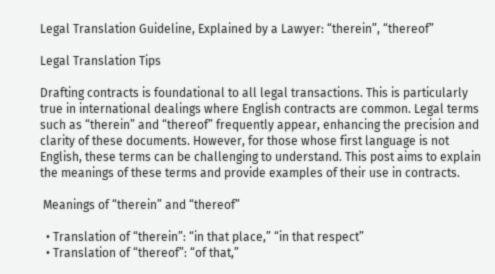Legal Translation Guideline, Explained by a Lawyer: “therein”, “thereof”

Legal Translation Tips

Drafting contracts is foundational to all legal transactions. This is particularly true in international dealings where English contracts are common. Legal terms such as “therein” and “thereof” frequently appear, enhancing the precision and clarity of these documents. However, for those whose first language is not English, these terms can be challenging to understand. This post aims to explain the meanings of these terms and provide examples of their use in contracts.

 Meanings of “therein” and “thereof”

  • Translation of “therein”: “in that place,” “in that respect”
  • Translation of “thereof”: “of that,”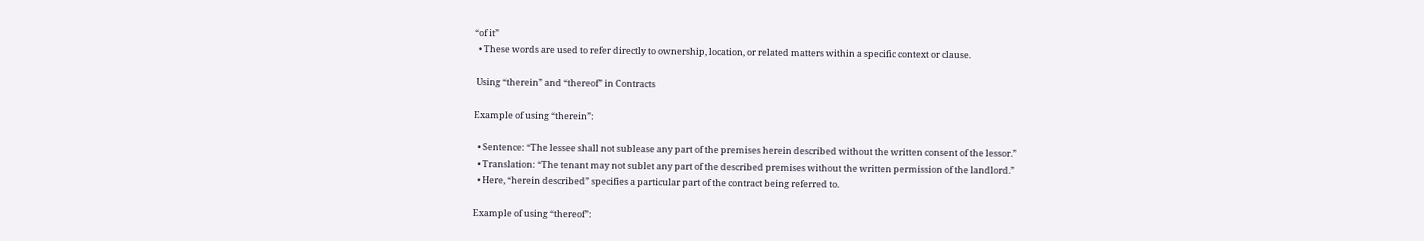“of it”
  • These words are used to refer directly to ownership, location, or related matters within a specific context or clause.

 Using “therein” and “thereof” in Contracts

Example of using “therein”:

  • Sentence: “The lessee shall not sublease any part of the premises herein described without the written consent of the lessor.”
  • Translation: “The tenant may not sublet any part of the described premises without the written permission of the landlord.”
  • Here, “herein described” specifies a particular part of the contract being referred to.

Example of using “thereof”: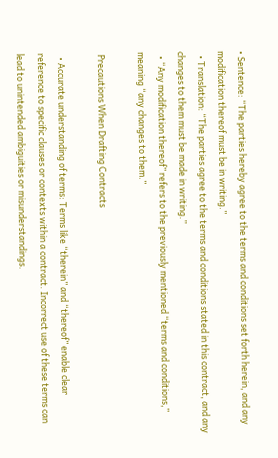• Sentence: “The parties hereby agree to the terms and conditions set forth herein, and any modification thereof must be in writing.”
  • Translation: “The parties agree to the terms and conditions stated in this contract, and any changes to them must be made in writing.”
  • “Any modification thereof” refers to the previously mentioned “terms and conditions,” meaning “any changes to them.”

 Precautions When Drafting Contracts

  • Accurate understanding of terms: Terms like “therein” and “thereof” enable clear reference to specific clauses or contexts within a contract. Incorrect use of these terms can lead to unintended ambiguities or misunderstandings.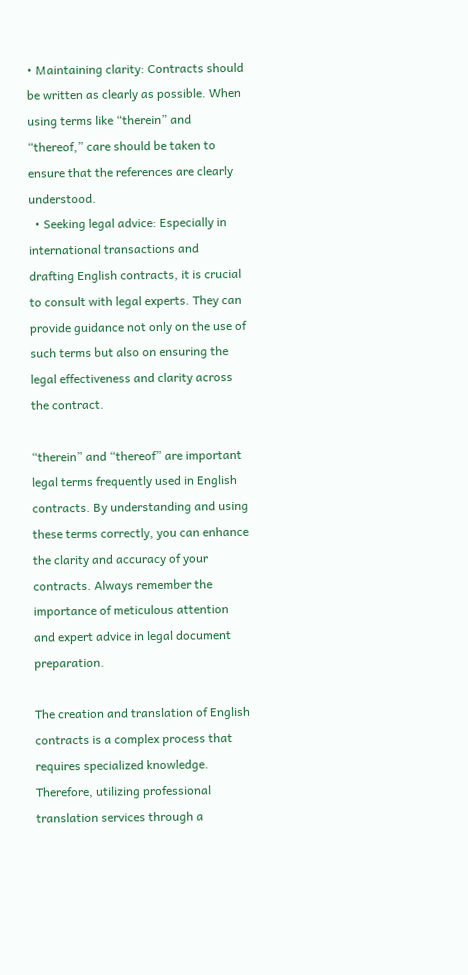• Maintaining clarity: Contracts should be written as clearly as possible. When using terms like “therein” and “thereof,” care should be taken to ensure that the references are clearly understood.
  • Seeking legal advice: Especially in international transactions and drafting English contracts, it is crucial to consult with legal experts. They can provide guidance not only on the use of such terms but also on ensuring the legal effectiveness and clarity across the contract.

“therein” and “thereof” are important legal terms frequently used in English contracts. By understanding and using these terms correctly, you can enhance the clarity and accuracy of your contracts. Always remember the importance of meticulous attention and expert advice in legal document preparation.

The creation and translation of English contracts is a complex process that requires specialized knowledge. Therefore, utilizing professional translation services through a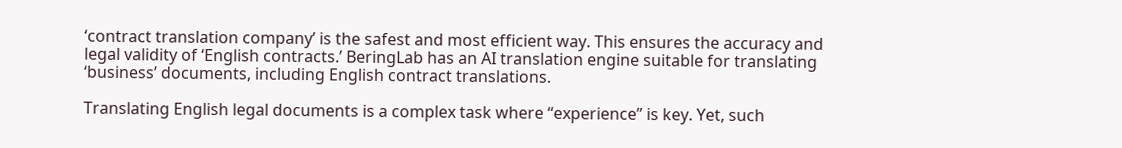‘contract translation company’ is the safest and most efficient way. This ensures the accuracy and legal validity of ‘English contracts.’ BeringLab has an AI translation engine suitable for translating ‘business’ documents, including English contract translations.

Translating English legal documents is a complex task where “experience” is key. Yet, such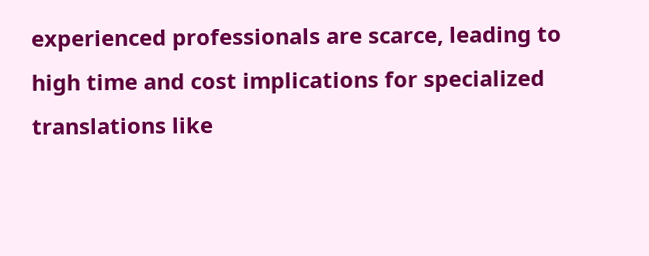experienced professionals are scarce, leading to high time and cost implications for specialized translations like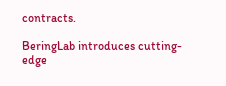contracts.

BeringLab introduces cutting-edge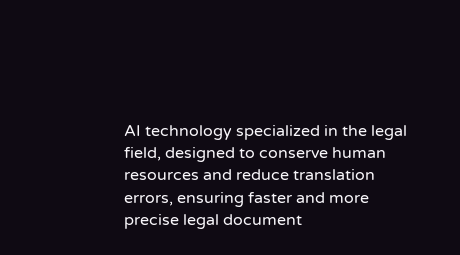AI technology specialized in the legal field, designed to conserve human resources and reduce translation errors, ensuring faster and more precise legal document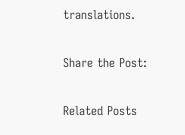translations.

Share the Post:

Related Posts